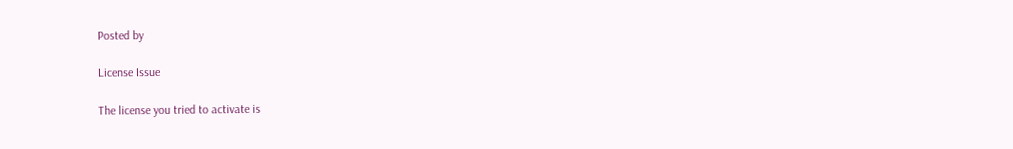Posted by

License Issue

The license you tried to activate is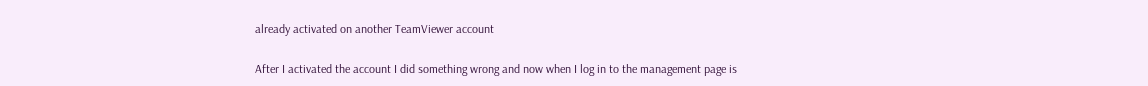already activated on another TeamViewer account

After I activated the account I did something wrong and now when I log in to the management page is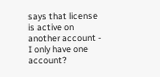says that license is active on another account - I only have one account?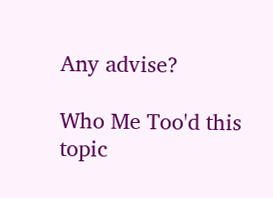Any advise?

Who Me Too'd this topic